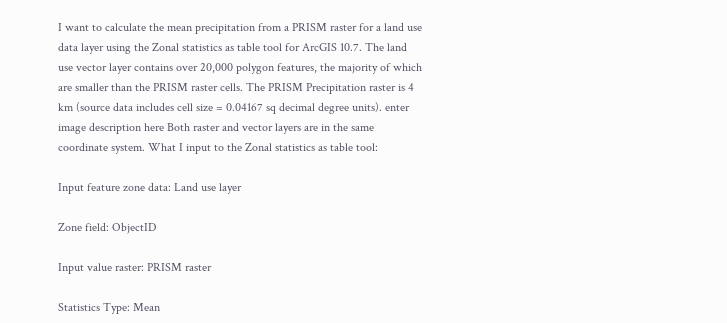I want to calculate the mean precipitation from a PRISM raster for a land use data layer using the Zonal statistics as table tool for ArcGIS 10.7. The land use vector layer contains over 20,000 polygon features, the majority of which are smaller than the PRISM raster cells. The PRISM Precipitation raster is 4 km (source data includes cell size = 0.04167 sq decimal degree units). enter image description here Both raster and vector layers are in the same coordinate system. What I input to the Zonal statistics as table tool:

Input feature zone data: Land use layer

Zone field: ObjectID

Input value raster: PRISM raster

Statistics Type: Mean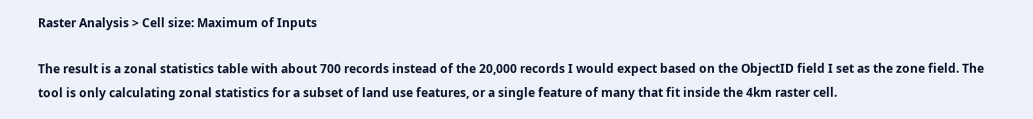Raster Analysis > Cell size: Maximum of Inputs

The result is a zonal statistics table with about 700 records instead of the 20,000 records I would expect based on the ObjectID field I set as the zone field. The tool is only calculating zonal statistics for a subset of land use features, or a single feature of many that fit inside the 4km raster cell.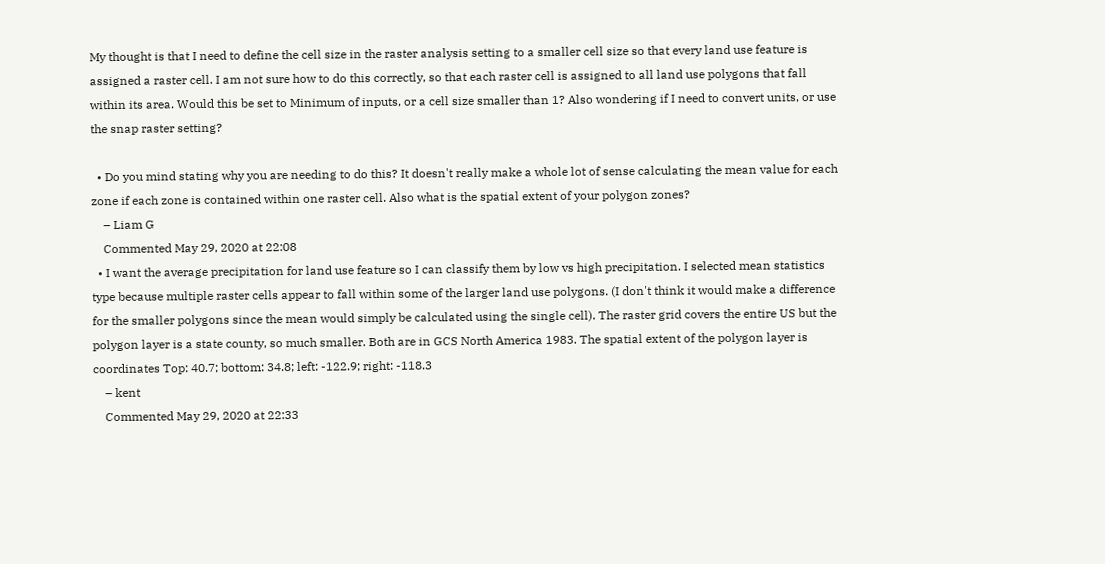My thought is that I need to define the cell size in the raster analysis setting to a smaller cell size so that every land use feature is assigned a raster cell. I am not sure how to do this correctly, so that each raster cell is assigned to all land use polygons that fall within its area. Would this be set to Minimum of inputs, or a cell size smaller than 1? Also wondering if I need to convert units, or use the snap raster setting?

  • Do you mind stating why you are needing to do this? It doesn't really make a whole lot of sense calculating the mean value for each zone if each zone is contained within one raster cell. Also what is the spatial extent of your polygon zones?
    – Liam G
    Commented May 29, 2020 at 22:08
  • I want the average precipitation for land use feature so I can classify them by low vs high precipitation. I selected mean statistics type because multiple raster cells appear to fall within some of the larger land use polygons. (I don't think it would make a difference for the smaller polygons since the mean would simply be calculated using the single cell). The raster grid covers the entire US but the polygon layer is a state county, so much smaller. Both are in GCS North America 1983. The spatial extent of the polygon layer is coordinates Top: 40.7; bottom: 34.8; left: -122.9; right: -118.3
    – kent
    Commented May 29, 2020 at 22:33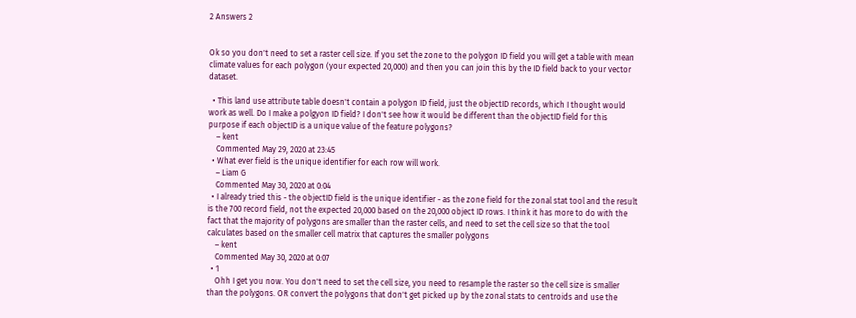2 Answers 2


Ok so you don't need to set a raster cell size. If you set the zone to the polygon ID field you will get a table with mean climate values for each polygon (your expected 20,000) and then you can join this by the ID field back to your vector dataset.

  • This land use attribute table doesn't contain a polygon ID field, just the objectID records, which I thought would work as well. Do I make a polgyon ID field? I don't see how it would be different than the objectID field for this purpose if each objectID is a unique value of the feature polygons?
    – kent
    Commented May 29, 2020 at 23:45
  • What ever field is the unique identifier for each row will work.
    – Liam G
    Commented May 30, 2020 at 0:04
  • I already tried this - the objectID field is the unique identifier - as the zone field for the zonal stat tool and the result is the 700 record field, not the expected 20,000 based on the 20,000 object ID rows. I think it has more to do with the fact that the majority of polygons are smaller than the raster cells, and need to set the cell size so that the tool calculates based on the smaller cell matrix that captures the smaller polygons
    – kent
    Commented May 30, 2020 at 0:07
  • 1
    Ohh I get you now. You don't need to set the cell size, you need to resample the raster so the cell size is smaller than the polygons. OR convert the polygons that don't get picked up by the zonal stats to centroids and use the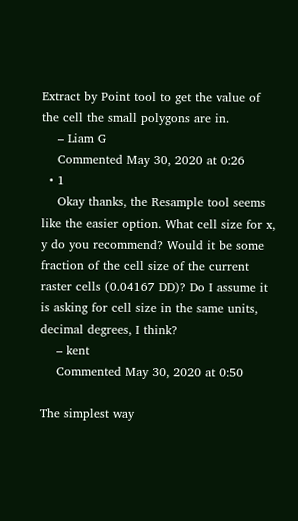Extract by Point tool to get the value of the cell the small polygons are in.
    – Liam G
    Commented May 30, 2020 at 0:26
  • 1
    Okay thanks, the Resample tool seems like the easier option. What cell size for x, y do you recommend? Would it be some fraction of the cell size of the current raster cells (0.04167 DD)? Do I assume it is asking for cell size in the same units, decimal degrees, I think?
    – kent
    Commented May 30, 2020 at 0:50

The simplest way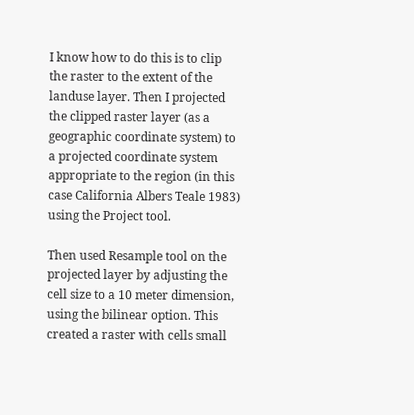I know how to do this is to clip the raster to the extent of the landuse layer. Then I projected the clipped raster layer (as a geographic coordinate system) to a projected coordinate system appropriate to the region (in this case California Albers Teale 1983) using the Project tool.

Then used Resample tool on the projected layer by adjusting the cell size to a 10 meter dimension, using the bilinear option. This created a raster with cells small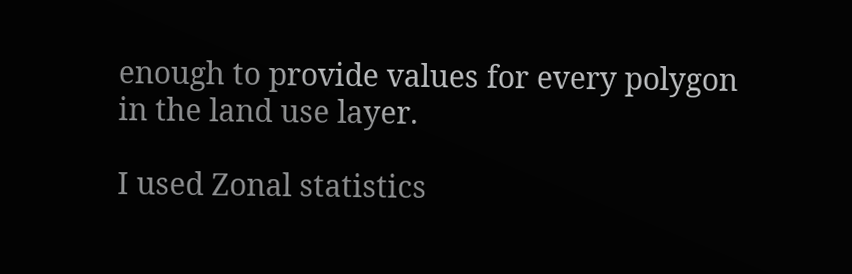enough to provide values for every polygon in the land use layer.

I used Zonal statistics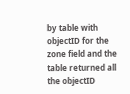by table with objectID for the zone field and the table returned all the objectID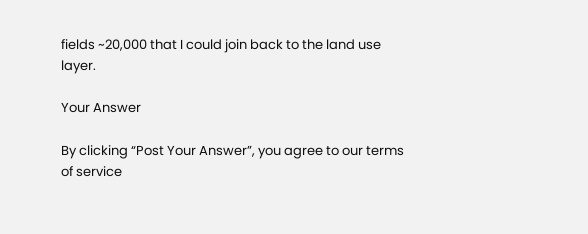fields ~20,000 that I could join back to the land use layer.

Your Answer

By clicking “Post Your Answer”, you agree to our terms of service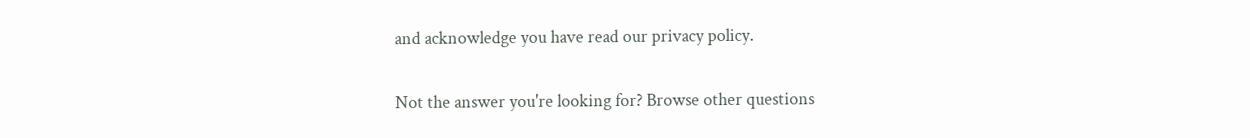and acknowledge you have read our privacy policy.

Not the answer you're looking for? Browse other questions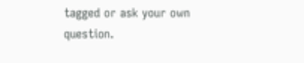tagged or ask your own question.